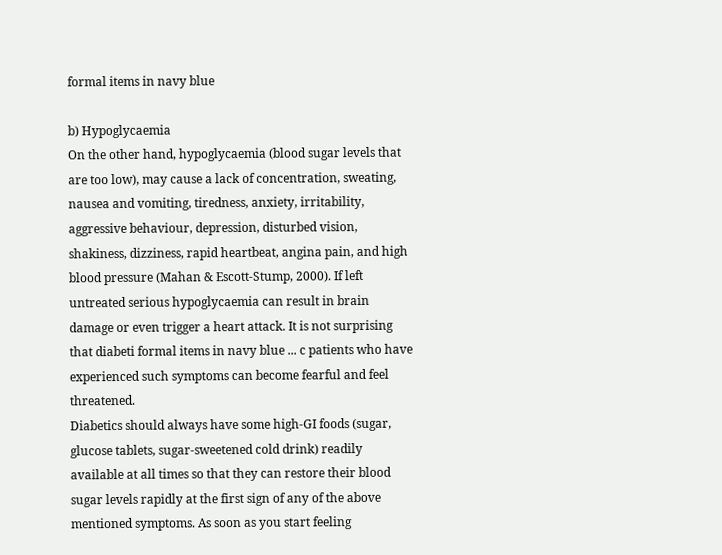formal items in navy blue

b) Hypoglycaemia
On the other hand, hypoglycaemia (blood sugar levels that are too low), may cause a lack of concentration, sweating, nausea and vomiting, tiredness, anxiety, irritability, aggressive behaviour, depression, disturbed vision, shakiness, dizziness, rapid heartbeat, angina pain, and high blood pressure (Mahan & Escott-Stump, 2000). If left untreated serious hypoglycaemia can result in brain damage or even trigger a heart attack. It is not surprising that diabeti formal items in navy blue ... c patients who have experienced such symptoms can become fearful and feel threatened.
Diabetics should always have some high-GI foods (sugar, glucose tablets, sugar-sweetened cold drink) readily available at all times so that they can restore their blood sugar levels rapidly at the first sign of any of the above mentioned symptoms. As soon as you start feeling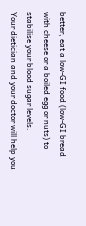better, eat a low-GI food (low-GI bread with cheese or a boiled egg or nuts) to stabilise your blood sugar levels.
Your dietician and your doctor will help you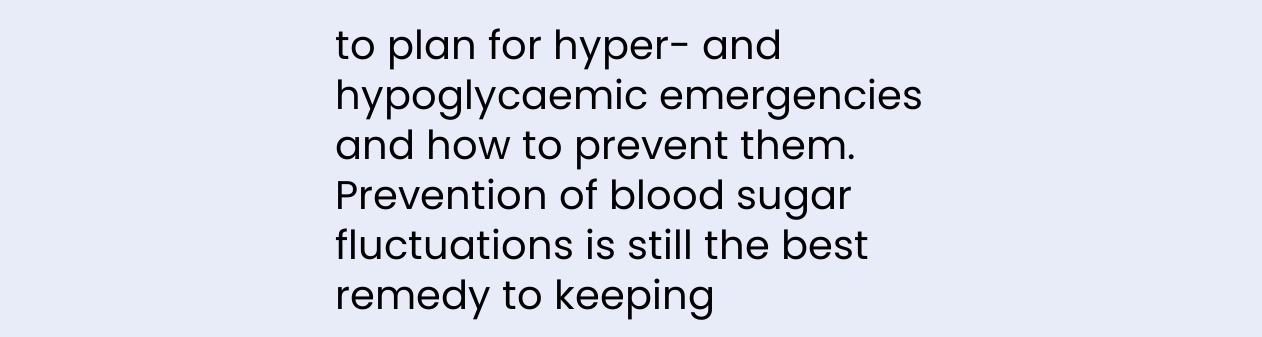to plan for hyper- and hypoglycaemic emergencies and how to prevent them. Prevention of blood sugar fluctuations is still the best remedy to keeping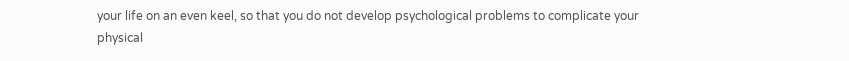your life on an even keel, so that you do not develop psychological problems to complicate your physical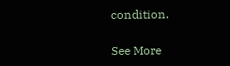condition.

See More